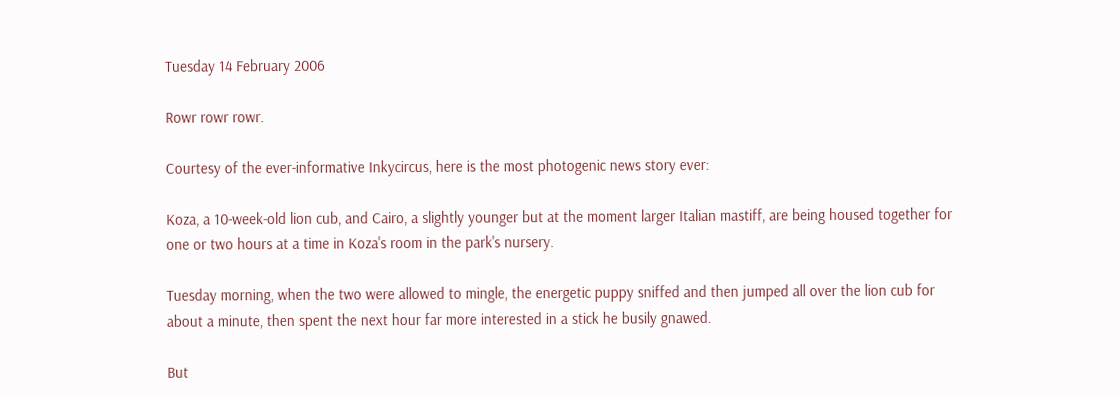Tuesday 14 February 2006

Rowr rowr rowr.

Courtesy of the ever-informative Inkycircus, here is the most photogenic news story ever:

Koza, a 10-week-old lion cub, and Cairo, a slightly younger but at the moment larger Italian mastiff, are being housed together for one or two hours at a time in Koza's room in the park's nursery.

Tuesday morning, when the two were allowed to mingle, the energetic puppy sniffed and then jumped all over the lion cub for about a minute, then spent the next hour far more interested in a stick he busily gnawed.

But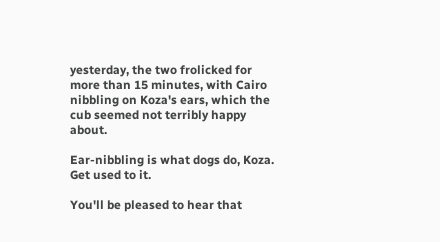yesterday, the two frolicked for more than 15 minutes, with Cairo nibbling on Koza's ears, which the cub seemed not terribly happy about.

Ear-nibbling is what dogs do, Koza. Get used to it.

You'll be pleased to hear that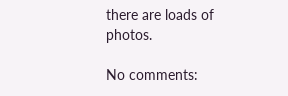there are loads of photos.

No comments: